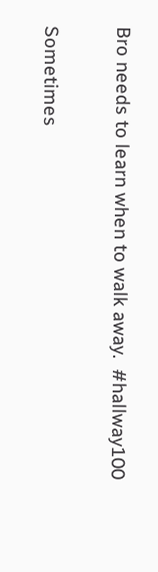Bro needs to learn when to walk away.  #hallway100

Sometimes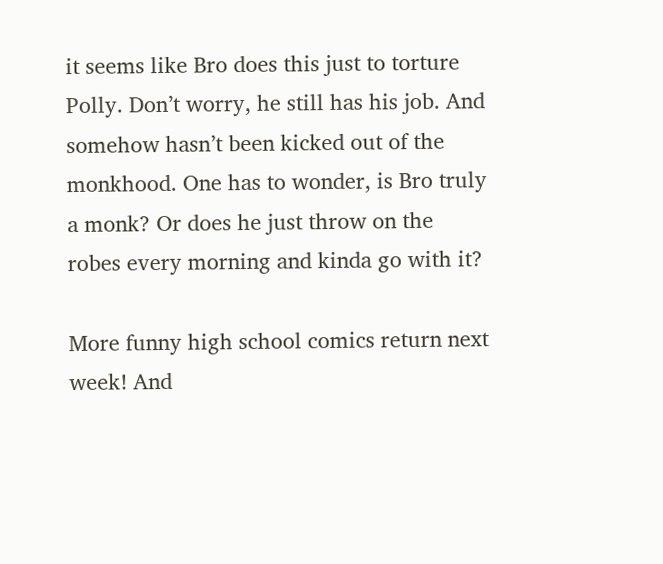it seems like Bro does this just to torture Polly. Don’t worry, he still has his job. And somehow hasn’t been kicked out of the monkhood. One has to wonder, is Bro truly a monk? Or does he just throw on the robes every morning and kinda go with it?

More funny high school comics return next week! And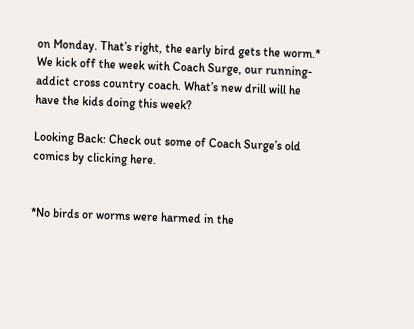on Monday. That’s right, the early bird gets the worm.* We kick off the week with Coach Surge, our running-addict cross country coach. What’s new drill will he have the kids doing this week?

Looking Back: Check out some of Coach Surge’s old comics by clicking here.


*No birds or worms were harmed in the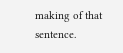making of that sentence.